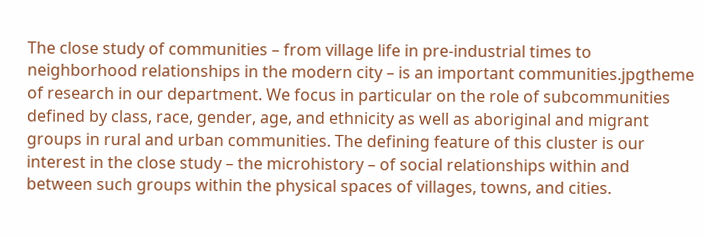The close study of communities – from village life in pre-industrial times to neighborhood relationships in the modern city – is an important communities.jpgtheme of research in our department. We focus in particular on the role of subcommunities defined by class, race, gender, age, and ethnicity as well as aboriginal and migrant groups in rural and urban communities. The defining feature of this cluster is our interest in the close study – the microhistory – of social relationships within and between such groups within the physical spaces of villages, towns, and cities.